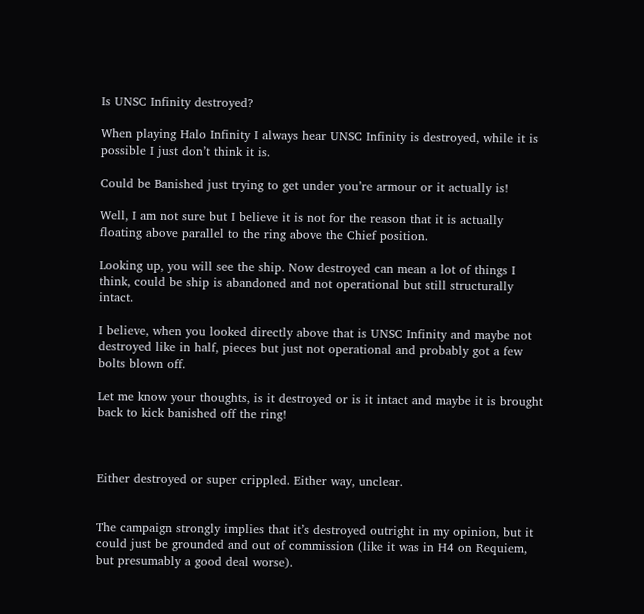Is UNSC Infinity destroyed?

When playing Halo Infinity I always hear UNSC Infinity is destroyed, while it is possible I just don’t think it is.

Could be Banished just trying to get under you’re armour or it actually is!

Well, I am not sure but I believe it is not for the reason that it is actually floating above parallel to the ring above the Chief position.

Looking up, you will see the ship. Now destroyed can mean a lot of things I think, could be ship is abandoned and not operational but still structurally intact.

I believe, when you looked directly above that is UNSC Infinity and maybe not destroyed like in half, pieces but just not operational and probably got a few bolts blown off.

Let me know your thoughts, is it destroyed or is it intact and maybe it is brought back to kick banished off the ring!



Either destroyed or super crippled. Either way, unclear.


The campaign strongly implies that it’s destroyed outright in my opinion, but it could just be grounded and out of commission (like it was in H4 on Requiem, but presumably a good deal worse).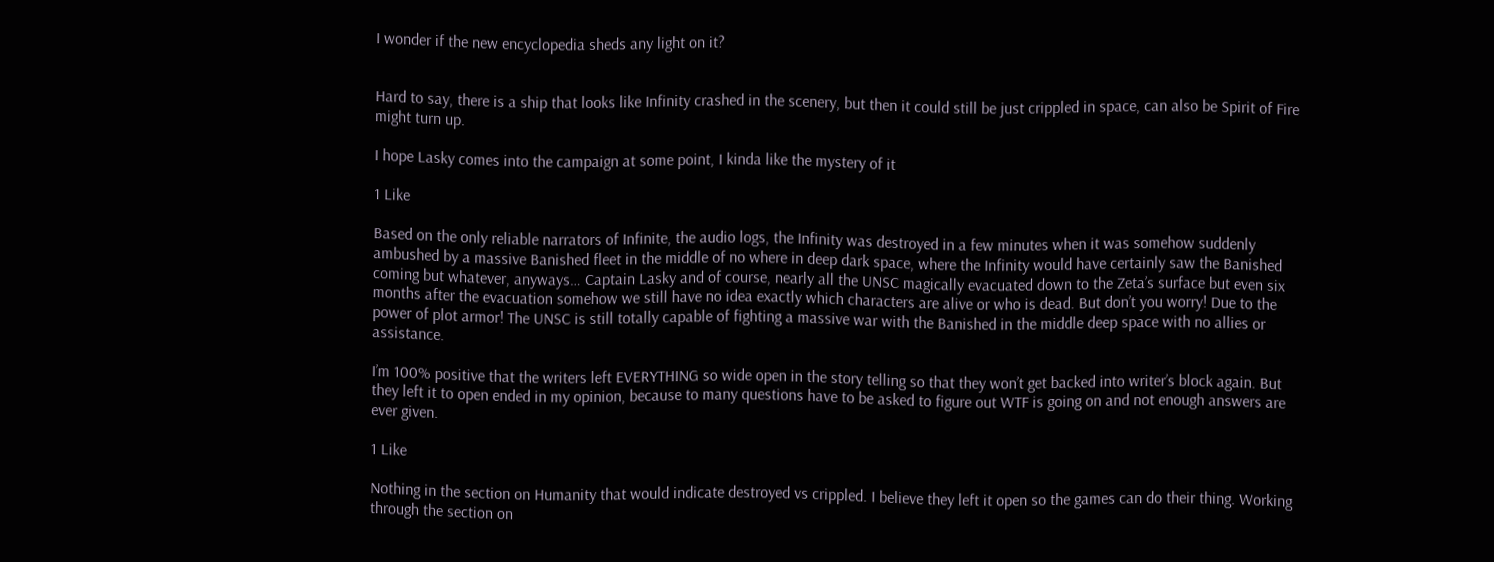I wonder if the new encyclopedia sheds any light on it?


Hard to say, there is a ship that looks like Infinity crashed in the scenery, but then it could still be just crippled in space, can also be Spirit of Fire might turn up.

I hope Lasky comes into the campaign at some point, I kinda like the mystery of it

1 Like

Based on the only reliable narrators of Infinite, the audio logs, the Infinity was destroyed in a few minutes when it was somehow suddenly ambushed by a massive Banished fleet in the middle of no where in deep dark space, where the Infinity would have certainly saw the Banished coming but whatever, anyways… Captain Lasky and of course, nearly all the UNSC magically evacuated down to the Zeta’s surface but even six months after the evacuation somehow we still have no idea exactly which characters are alive or who is dead. But don’t you worry! Due to the power of plot armor! The UNSC is still totally capable of fighting a massive war with the Banished in the middle deep space with no allies or assistance.

I’m 100% positive that the writers left EVERYTHING so wide open in the story telling so that they won’t get backed into writer’s block again. But they left it to open ended in my opinion, because to many questions have to be asked to figure out WTF is going on and not enough answers are ever given.

1 Like

Nothing in the section on Humanity that would indicate destroyed vs crippled. I believe they left it open so the games can do their thing. Working through the section on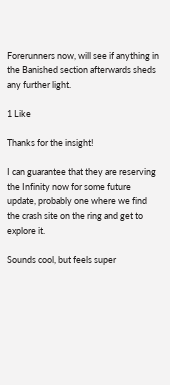Forerunners now, will see if anything in the Banished section afterwards sheds any further light.

1 Like

Thanks for the insight!

I can guarantee that they are reserving the Infinity now for some future update, probably one where we find the crash site on the ring and get to explore it.

Sounds cool, but feels super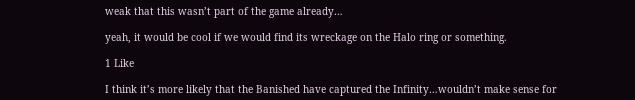weak that this wasn’t part of the game already…

yeah, it would be cool if we would find its wreckage on the Halo ring or something.

1 Like

I think it’s more likely that the Banished have captured the Infinity…wouldn’t make sense for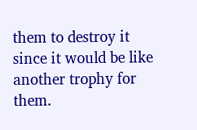them to destroy it since it would be like another trophy for them.